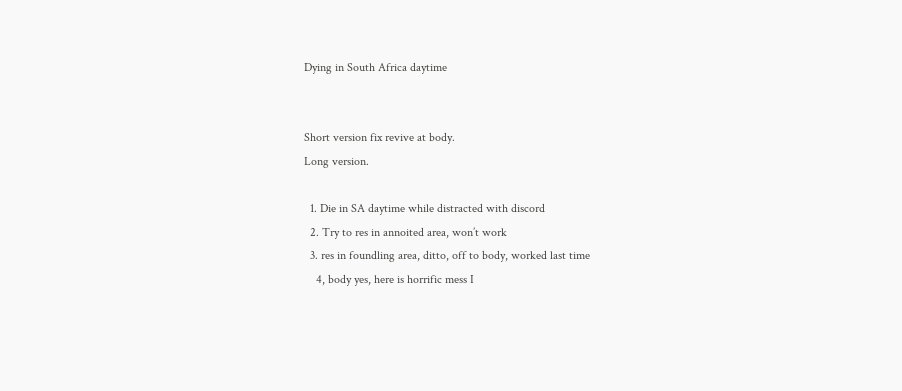Dying in South Africa daytime


Short version fix revive at body.
Long version.

  1. Die in SA daytime while distracted with discord
  2. Try to res in annoited area, won’t work
  3. res in foundling area, ditto, off to body, worked last time
    4, body yes, here is horrific mess I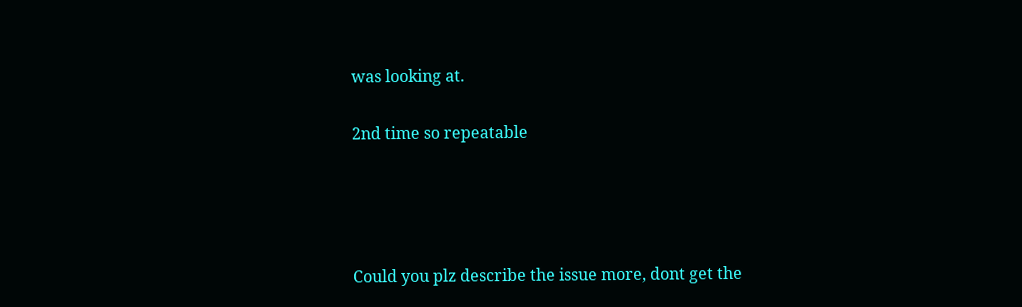was looking at.

2nd time so repeatable




Could you plz describe the issue more, dont get the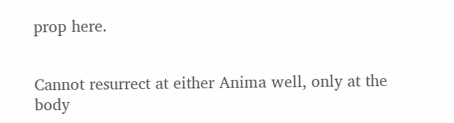prop here.


Cannot resurrect at either Anima well, only at the body